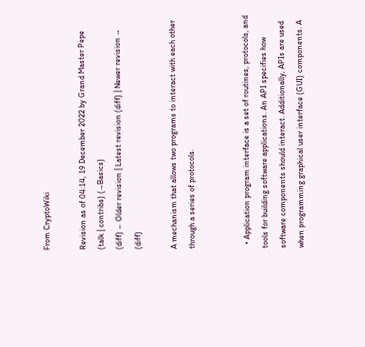From CryptoWiki

Revision as of 04:14, 19 December 2022 by Grand Master Pepe (talk | contribs) (→Basics)
(diff) ← Older revision | Latest revision (diff) | Newer revision → (diff)

A mechanism that allows two programs to interact with each other through a series of protocols.


  • Application program interface is a set of routines, protocols, and tools for building software applications. An API specifies how software components should interact. Additionally, APIs are used when programming graphical user interface (GUI) components. A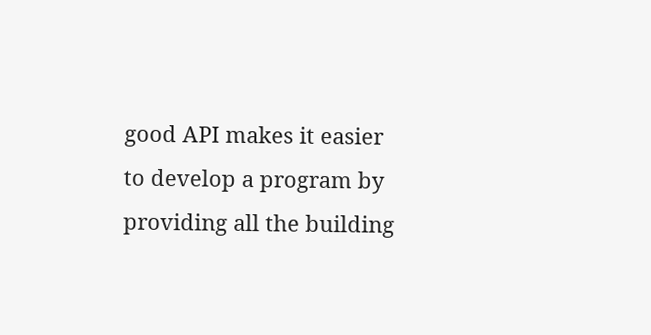good API makes it easier to develop a program by providing all the building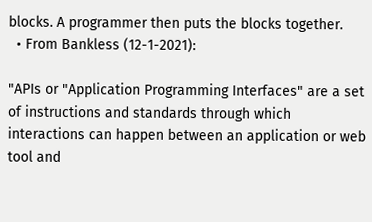blocks. A programmer then puts the blocks together.
  • From Bankless (12-1-2021):

"APIs or "Application Programming Interfaces" are a set of instructions and standards through which interactions can happen between an application or web tool and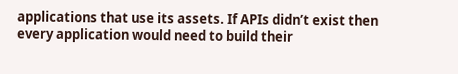applications that use its assets. If APIs didn’t exist then every application would need to build their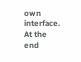own interface. At the end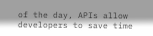of the day, APIs allow developers to save time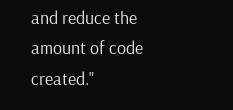and reduce the amount of code created."